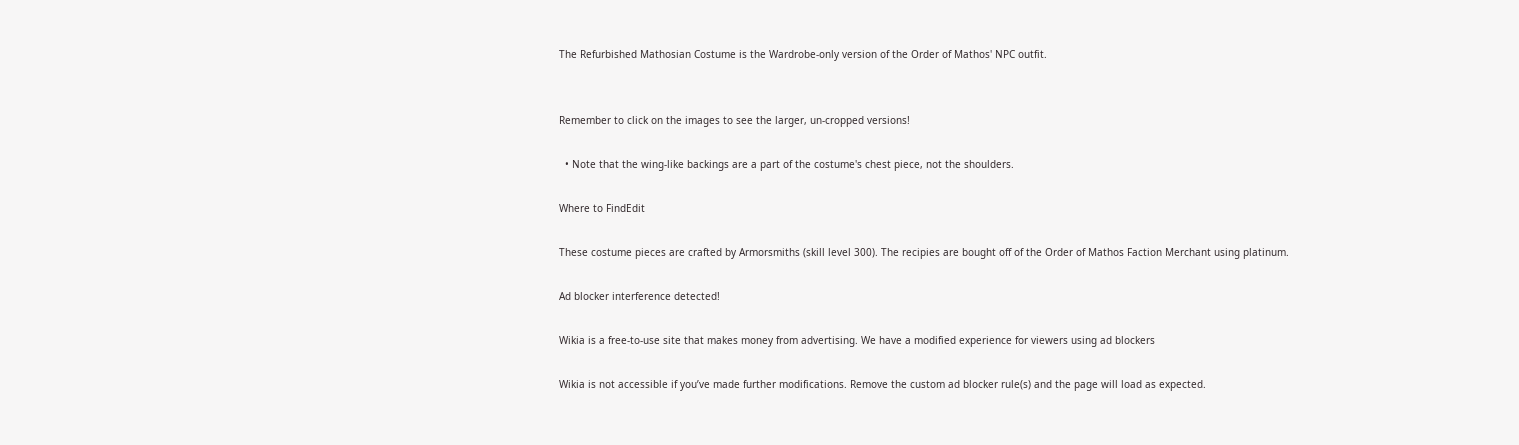The Refurbished Mathosian Costume is the Wardrobe-only version of the Order of Mathos' NPC outfit.


Remember to click on the images to see the larger, un-cropped versions!

  • Note that the wing-like backings are a part of the costume's chest piece, not the shoulders.

Where to FindEdit

These costume pieces are crafted by Armorsmiths (skill level 300). The recipies are bought off of the Order of Mathos Faction Merchant using platinum.

Ad blocker interference detected!

Wikia is a free-to-use site that makes money from advertising. We have a modified experience for viewers using ad blockers

Wikia is not accessible if you’ve made further modifications. Remove the custom ad blocker rule(s) and the page will load as expected.